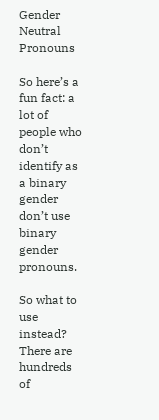Gender Neutral Pronouns

So here’s a fun fact: a lot of people who don’t identify as a binary gender don’t use binary gender pronouns.

So what to use instead? There are hundreds of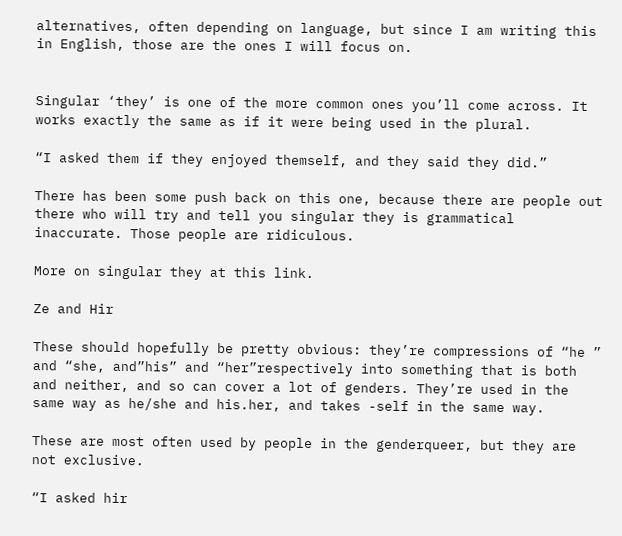alternatives, often depending on language, but since I am writing this in English, those are the ones I will focus on.


Singular ‘they’ is one of the more common ones you’ll come across. It works exactly the same as if it were being used in the plural.

“I asked them if they enjoyed themself, and they said they did.”

There has been some push back on this one, because there are people out there who will try and tell you singular they is grammatical inaccurate. Those people are ridiculous.

More on singular they at this link.

Ze and Hir

These should hopefully be pretty obvious: they’re compressions of “he ” and “she, and”his” and “her”respectively into something that is both and neither, and so can cover a lot of genders. They’re used in the same way as he/she and his.her, and takes -self in the same way.

These are most often used by people in the genderqueer, but they are not exclusive.

“I asked hir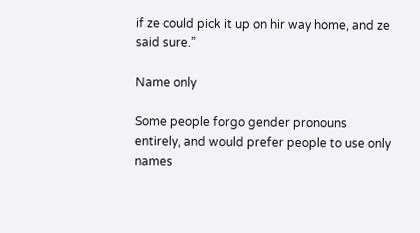if ze could pick it up on hir way home, and ze said sure.”

Name only

Some people forgo gender pronouns entirely, and would prefer people to use only names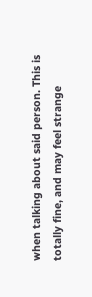when talking about said person. This is totally fine, and may feel strange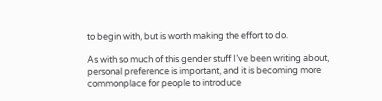to begin with, but is worth making the effort to do.

As with so much of this gender stuff I’ve been writing about, personal preference is important, and it is becoming more commonplace for people to introduce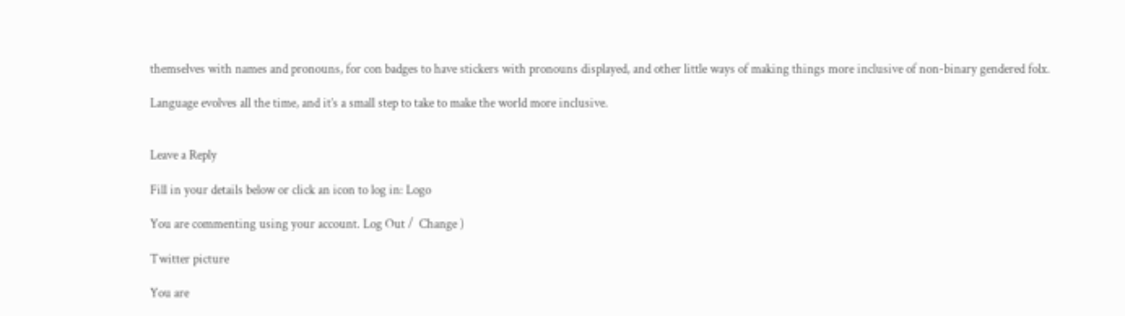themselves with names and pronouns, for con badges to have stickers with pronouns displayed, and other little ways of making things more inclusive of non-binary gendered folx.

Language evolves all the time, and it’s a small step to take to make the world more inclusive.


Leave a Reply

Fill in your details below or click an icon to log in: Logo

You are commenting using your account. Log Out /  Change )

Twitter picture

You are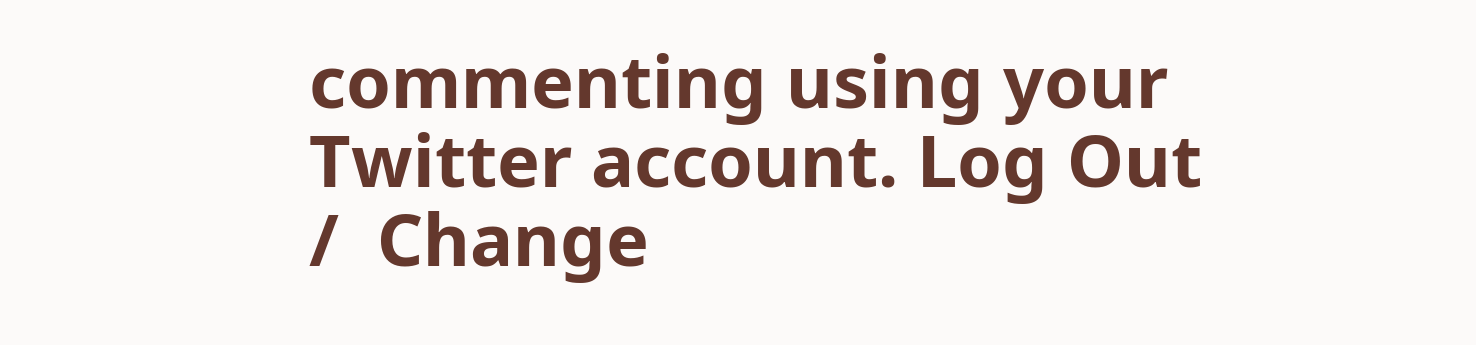commenting using your Twitter account. Log Out /  Change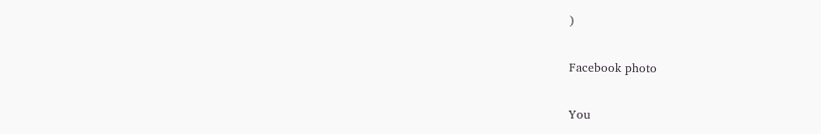)

Facebook photo

You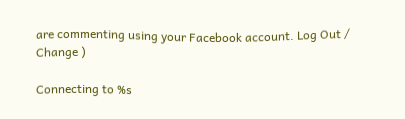are commenting using your Facebook account. Log Out /  Change )

Connecting to %s